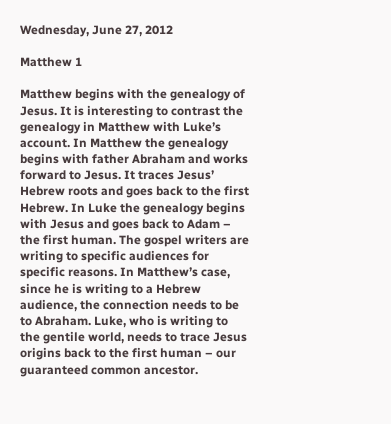Wednesday, June 27, 2012

Matthew 1

Matthew begins with the genealogy of Jesus. It is interesting to contrast the genealogy in Matthew with Luke’s account. In Matthew the genealogy begins with father Abraham and works forward to Jesus. It traces Jesus’ Hebrew roots and goes back to the first Hebrew. In Luke the genealogy begins with Jesus and goes back to Adam – the first human. The gospel writers are writing to specific audiences for specific reasons. In Matthew’s case, since he is writing to a Hebrew audience, the connection needs to be to Abraham. Luke, who is writing to the gentile world, needs to trace Jesus origins back to the first human – our guaranteed common ancestor.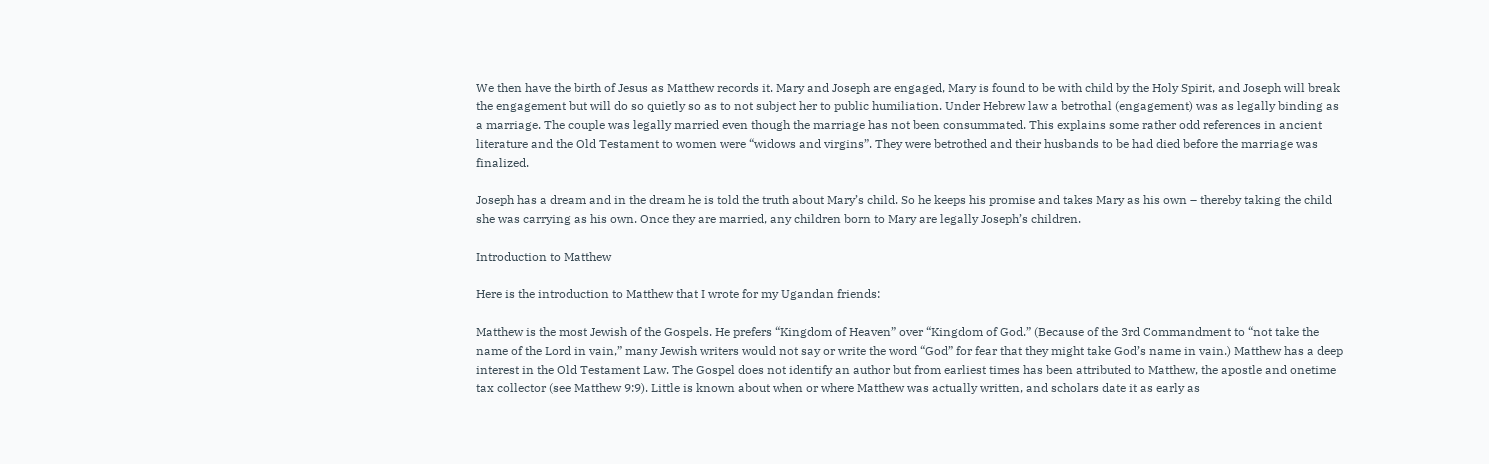We then have the birth of Jesus as Matthew records it. Mary and Joseph are engaged, Mary is found to be with child by the Holy Spirit, and Joseph will break the engagement but will do so quietly so as to not subject her to public humiliation. Under Hebrew law a betrothal (engagement) was as legally binding as a marriage. The couple was legally married even though the marriage has not been consummated. This explains some rather odd references in ancient literature and the Old Testament to women were “widows and virgins”. They were betrothed and their husbands to be had died before the marriage was finalized.

Joseph has a dream and in the dream he is told the truth about Mary’s child. So he keeps his promise and takes Mary as his own – thereby taking the child she was carrying as his own. Once they are married, any children born to Mary are legally Joseph’s children.

Introduction to Matthew

Here is the introduction to Matthew that I wrote for my Ugandan friends:

Matthew is the most Jewish of the Gospels. He prefers “Kingdom of Heaven” over “Kingdom of God.” (Because of the 3rd Commandment to “not take the name of the Lord in vain,” many Jewish writers would not say or write the word “God” for fear that they might take God’s name in vain.) Matthew has a deep interest in the Old Testament Law. The Gospel does not identify an author but from earliest times has been attributed to Matthew, the apostle and onetime tax collector (see Matthew 9:9). Little is known about when or where Matthew was actually written, and scholars date it as early as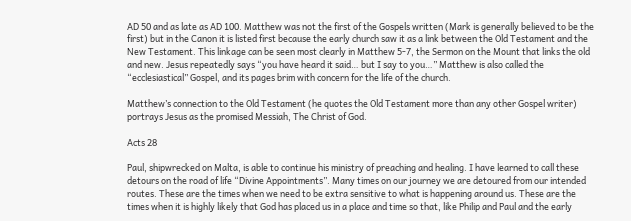AD 50 and as late as AD 100. Matthew was not the first of the Gospels written (Mark is generally believed to be the first) but in the Canon it is listed first because the early church saw it as a link between the Old Testament and the New Testament. This linkage can be seen most clearly in Matthew 5-7, the Sermon on the Mount that links the old and new. Jesus repeatedly says “you have heard it said… but I say to you…” Matthew is also called the “ecclesiastical” Gospel, and its pages brim with concern for the life of the church.

Matthew’s connection to the Old Testament (he quotes the Old Testament more than any other Gospel writer) portrays Jesus as the promised Messiah, The Christ of God.

Acts 28

Paul, shipwrecked on Malta, is able to continue his ministry of preaching and healing. I have learned to call these detours on the road of life “Divine Appointments”. Many times on our journey we are detoured from our intended routes. These are the times when we need to be extra sensitive to what is happening around us. These are the times when it is highly likely that God has placed us in a place and time so that, like Philip and Paul and the early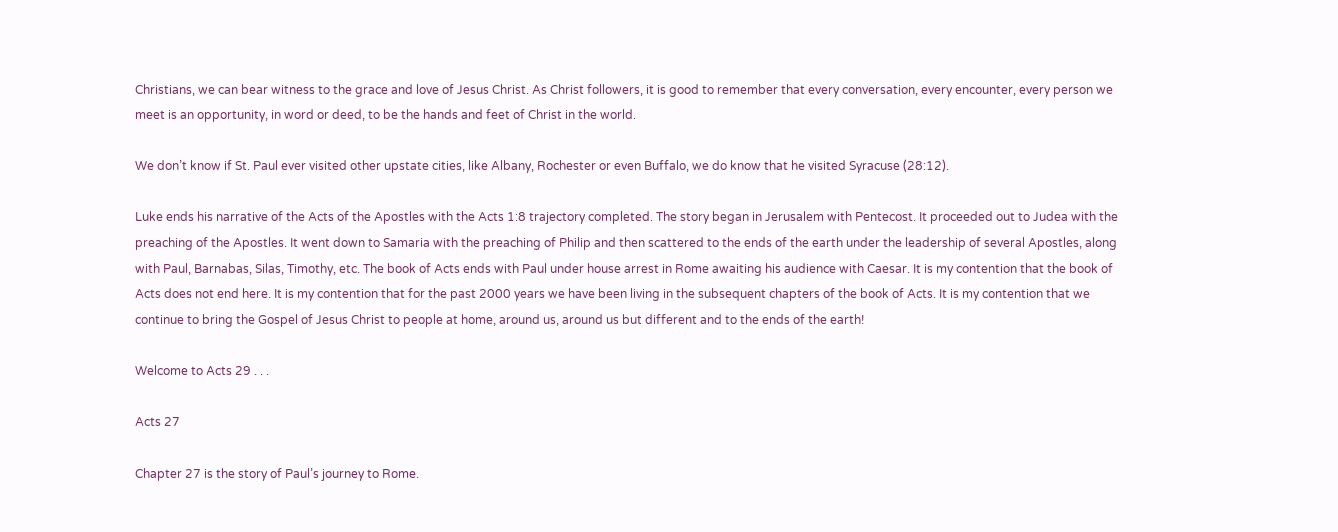Christians, we can bear witness to the grace and love of Jesus Christ. As Christ followers, it is good to remember that every conversation, every encounter, every person we meet is an opportunity, in word or deed, to be the hands and feet of Christ in the world.

We don’t know if St. Paul ever visited other upstate cities, like Albany, Rochester or even Buffalo, we do know that he visited Syracuse (28:12).

Luke ends his narrative of the Acts of the Apostles with the Acts 1:8 trajectory completed. The story began in Jerusalem with Pentecost. It proceeded out to Judea with the preaching of the Apostles. It went down to Samaria with the preaching of Philip and then scattered to the ends of the earth under the leadership of several Apostles, along with Paul, Barnabas, Silas, Timothy, etc. The book of Acts ends with Paul under house arrest in Rome awaiting his audience with Caesar. It is my contention that the book of Acts does not end here. It is my contention that for the past 2000 years we have been living in the subsequent chapters of the book of Acts. It is my contention that we continue to bring the Gospel of Jesus Christ to people at home, around us, around us but different and to the ends of the earth!

Welcome to Acts 29 . . .

Acts 27

Chapter 27 is the story of Paul’s journey to Rome.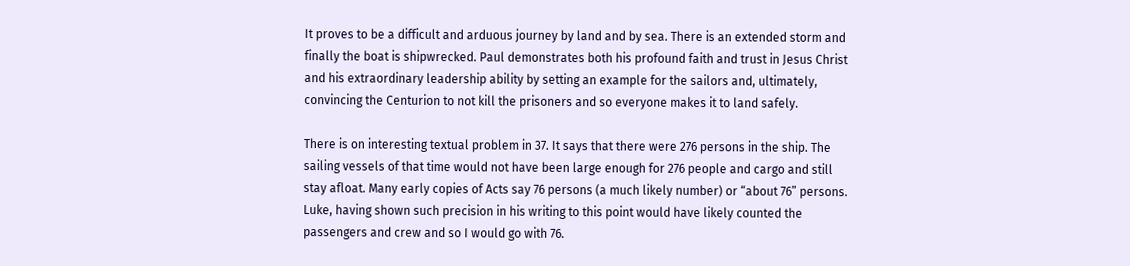It proves to be a difficult and arduous journey by land and by sea. There is an extended storm and finally the boat is shipwrecked. Paul demonstrates both his profound faith and trust in Jesus Christ and his extraordinary leadership ability by setting an example for the sailors and, ultimately, convincing the Centurion to not kill the prisoners and so everyone makes it to land safely.

There is on interesting textual problem in 37. It says that there were 276 persons in the ship. The sailing vessels of that time would not have been large enough for 276 people and cargo and still stay afloat. Many early copies of Acts say 76 persons (a much likely number) or “about 76” persons. Luke, having shown such precision in his writing to this point would have likely counted the passengers and crew and so I would go with 76.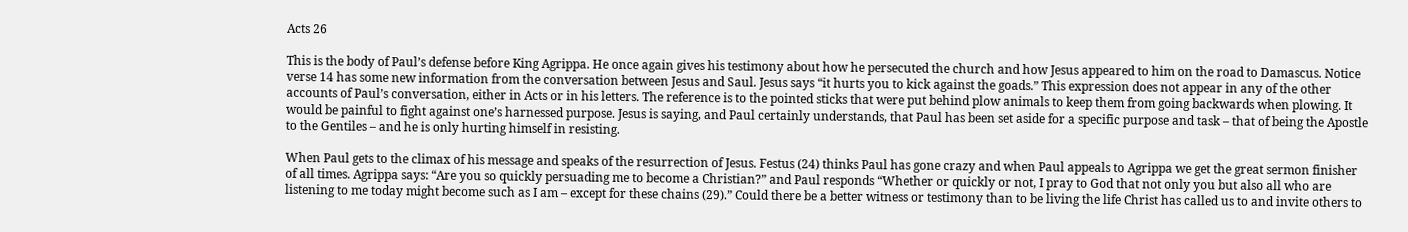Acts 26

This is the body of Paul’s defense before King Agrippa. He once again gives his testimony about how he persecuted the church and how Jesus appeared to him on the road to Damascus. Notice verse 14 has some new information from the conversation between Jesus and Saul. Jesus says “it hurts you to kick against the goads.” This expression does not appear in any of the other accounts of Paul’s conversation, either in Acts or in his letters. The reference is to the pointed sticks that were put behind plow animals to keep them from going backwards when plowing. It would be painful to fight against one’s harnessed purpose. Jesus is saying, and Paul certainly understands, that Paul has been set aside for a specific purpose and task – that of being the Apostle to the Gentiles – and he is only hurting himself in resisting.

When Paul gets to the climax of his message and speaks of the resurrection of Jesus. Festus (24) thinks Paul has gone crazy and when Paul appeals to Agrippa we get the great sermon finisher of all times. Agrippa says: “Are you so quickly persuading me to become a Christian?” and Paul responds “Whether or quickly or not, I pray to God that not only you but also all who are listening to me today might become such as I am – except for these chains (29).” Could there be a better witness or testimony than to be living the life Christ has called us to and invite others to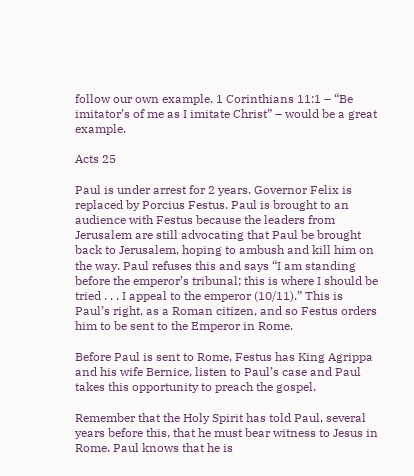follow our own example. 1 Corinthians 11:1 – “Be imitator’s of me as I imitate Christ” – would be a great example.

Acts 25

Paul is under arrest for 2 years. Governor Felix is replaced by Porcius Festus. Paul is brought to an audience with Festus because the leaders from Jerusalem are still advocating that Paul be brought back to Jerusalem, hoping to ambush and kill him on the way. Paul refuses this and says “I am standing before the emperor’s tribunal; this is where I should be tried . . . I appeal to the emperor (10/11).” This is Paul’s right, as a Roman citizen, and so Festus orders him to be sent to the Emperor in Rome.

Before Paul is sent to Rome, Festus has King Agrippa and his wife Bernice, listen to Paul’s case and Paul takes this opportunity to preach the gospel.

Remember that the Holy Spirit has told Paul, several years before this, that he must bear witness to Jesus in Rome. Paul knows that he is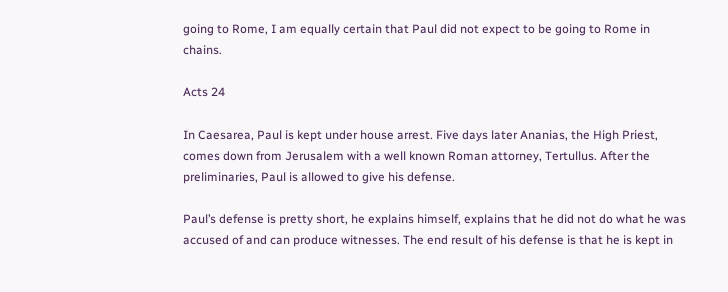going to Rome, I am equally certain that Paul did not expect to be going to Rome in chains.

Acts 24

In Caesarea, Paul is kept under house arrest. Five days later Ananias, the High Priest, comes down from Jerusalem with a well known Roman attorney, Tertullus. After the preliminaries, Paul is allowed to give his defense.

Paul’s defense is pretty short, he explains himself, explains that he did not do what he was accused of and can produce witnesses. The end result of his defense is that he is kept in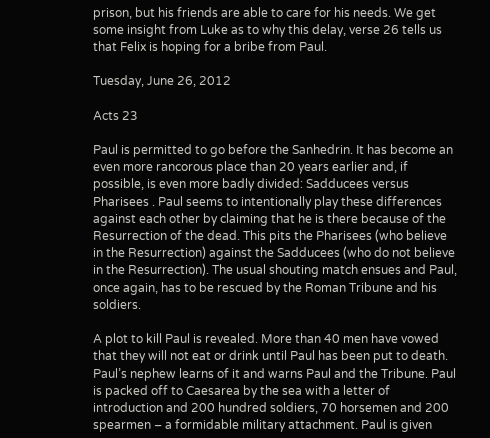prison, but his friends are able to care for his needs. We get some insight from Luke as to why this delay, verse 26 tells us that Felix is hoping for a bribe from Paul.

Tuesday, June 26, 2012

Acts 23

Paul is permitted to go before the Sanhedrin. It has become an even more rancorous place than 20 years earlier and, if possible, is even more badly divided: Sadducees versus Pharisees . Paul seems to intentionally play these differences against each other by claiming that he is there because of the Resurrection of the dead. This pits the Pharisees (who believe in the Resurrection) against the Sadducees (who do not believe in the Resurrection). The usual shouting match ensues and Paul, once again, has to be rescued by the Roman Tribune and his soldiers.

A plot to kill Paul is revealed. More than 40 men have vowed that they will not eat or drink until Paul has been put to death. Paul’s nephew learns of it and warns Paul and the Tribune. Paul is packed off to Caesarea by the sea with a letter of introduction and 200 hundred soldiers, 70 horsemen and 200 spearmen – a formidable military attachment. Paul is given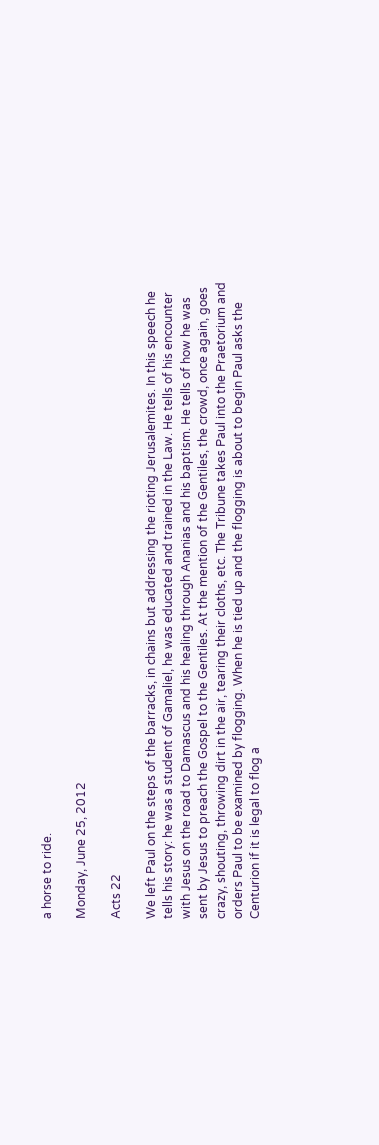a horse to ride.

Monday, June 25, 2012

Acts 22

We left Paul on the steps of the barracks, in chains but addressing the rioting Jerusalemites. In this speech he tells his story: he was a student of Gamaliel, he was educated and trained in the Law. He tells of his encounter with Jesus on the road to Damascus and his healing through Ananias and his baptism. He tells of how he was sent by Jesus to preach the Gospel to the Gentiles. At the mention of the Gentiles, the crowd, once again, goes crazy, shouting, throwing dirt in the air, tearing their cloths, etc. The Tribune takes Paul into the Praetorium and orders Paul to be examined by flogging. When he is tied up and the flogging is about to begin Paul asks the Centurion if it is legal to flog a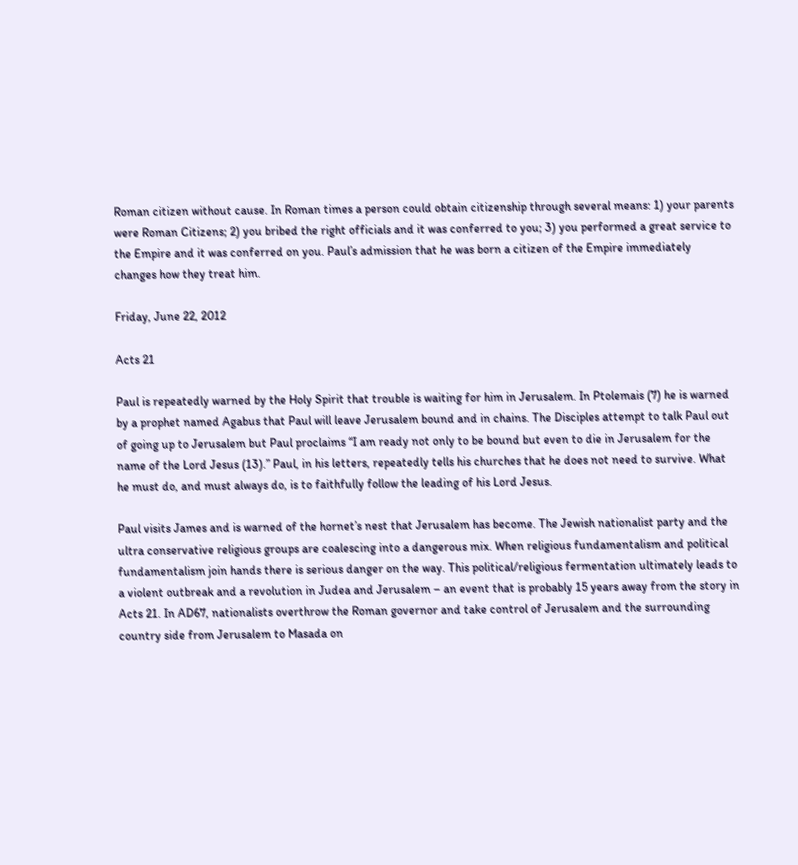Roman citizen without cause. In Roman times a person could obtain citizenship through several means: 1) your parents were Roman Citizens; 2) you bribed the right officials and it was conferred to you; 3) you performed a great service to the Empire and it was conferred on you. Paul’s admission that he was born a citizen of the Empire immediately changes how they treat him.

Friday, June 22, 2012

Acts 21

Paul is repeatedly warned by the Holy Spirit that trouble is waiting for him in Jerusalem. In Ptolemais (7) he is warned by a prophet named Agabus that Paul will leave Jerusalem bound and in chains. The Disciples attempt to talk Paul out of going up to Jerusalem but Paul proclaims “I am ready not only to be bound but even to die in Jerusalem for the name of the Lord Jesus (13).” Paul, in his letters, repeatedly tells his churches that he does not need to survive. What he must do, and must always do, is to faithfully follow the leading of his Lord Jesus.

Paul visits James and is warned of the hornet’s nest that Jerusalem has become. The Jewish nationalist party and the ultra conservative religious groups are coalescing into a dangerous mix. When religious fundamentalism and political fundamentalism join hands there is serious danger on the way. This political/religious fermentation ultimately leads to a violent outbreak and a revolution in Judea and Jerusalem – an event that is probably 15 years away from the story in Acts 21. In AD67, nationalists overthrow the Roman governor and take control of Jerusalem and the surrounding country side from Jerusalem to Masada on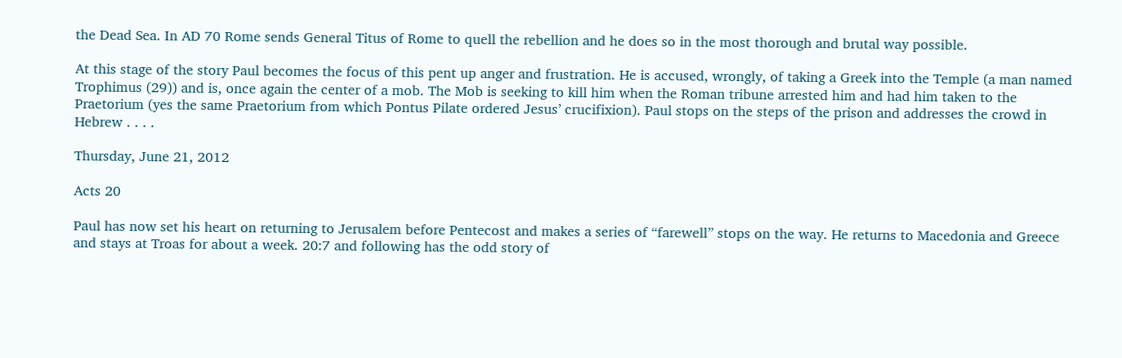the Dead Sea. In AD 70 Rome sends General Titus of Rome to quell the rebellion and he does so in the most thorough and brutal way possible.

At this stage of the story Paul becomes the focus of this pent up anger and frustration. He is accused, wrongly, of taking a Greek into the Temple (a man named Trophimus (29)) and is, once again the center of a mob. The Mob is seeking to kill him when the Roman tribune arrested him and had him taken to the Praetorium (yes the same Praetorium from which Pontus Pilate ordered Jesus’ crucifixion). Paul stops on the steps of the prison and addresses the crowd in Hebrew . . . .

Thursday, June 21, 2012

Acts 20

Paul has now set his heart on returning to Jerusalem before Pentecost and makes a series of “farewell” stops on the way. He returns to Macedonia and Greece and stays at Troas for about a week. 20:7 and following has the odd story of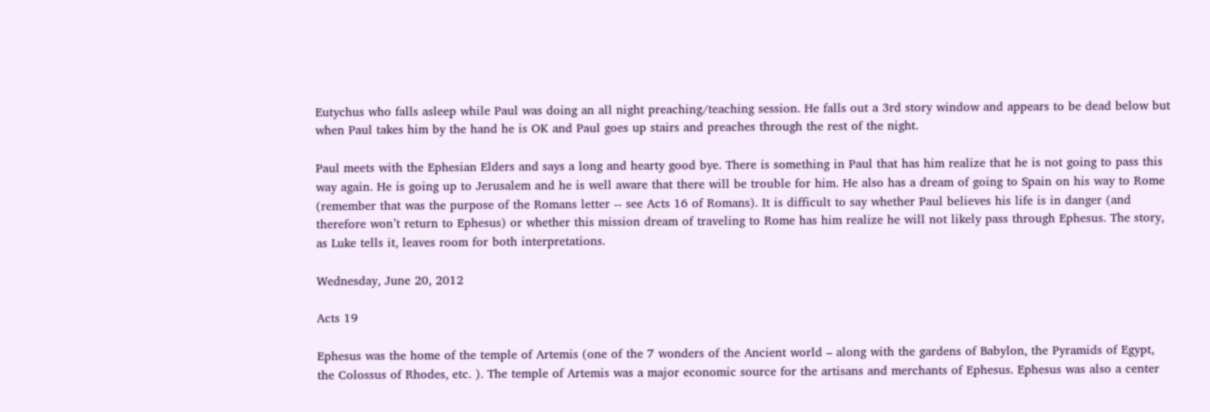Eutychus who falls asleep while Paul was doing an all night preaching/teaching session. He falls out a 3rd story window and appears to be dead below but when Paul takes him by the hand he is OK and Paul goes up stairs and preaches through the rest of the night.

Paul meets with the Ephesian Elders and says a long and hearty good bye. There is something in Paul that has him realize that he is not going to pass this way again. He is going up to Jerusalem and he is well aware that there will be trouble for him. He also has a dream of going to Spain on his way to Rome (remember that was the purpose of the Romans letter -- see Acts 16 of Romans). It is difficult to say whether Paul believes his life is in danger (and therefore won’t return to Ephesus) or whether this mission dream of traveling to Rome has him realize he will not likely pass through Ephesus. The story, as Luke tells it, leaves room for both interpretations.

Wednesday, June 20, 2012

Acts 19

Ephesus was the home of the temple of Artemis (one of the 7 wonders of the Ancient world – along with the gardens of Babylon, the Pyramids of Egypt, the Colossus of Rhodes, etc. ). The temple of Artemis was a major economic source for the artisans and merchants of Ephesus. Ephesus was also a center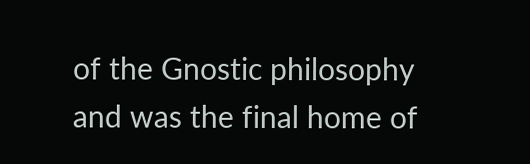of the Gnostic philosophy and was the final home of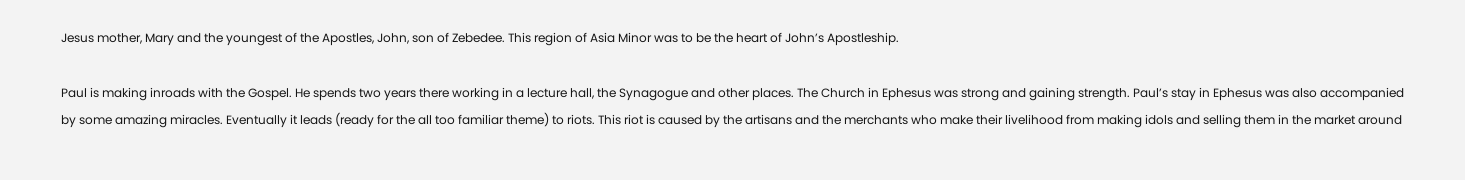Jesus mother, Mary and the youngest of the Apostles, John, son of Zebedee. This region of Asia Minor was to be the heart of John’s Apostleship.

Paul is making inroads with the Gospel. He spends two years there working in a lecture hall, the Synagogue and other places. The Church in Ephesus was strong and gaining strength. Paul’s stay in Ephesus was also accompanied by some amazing miracles. Eventually it leads (ready for the all too familiar theme) to riots. This riot is caused by the artisans and the merchants who make their livelihood from making idols and selling them in the market around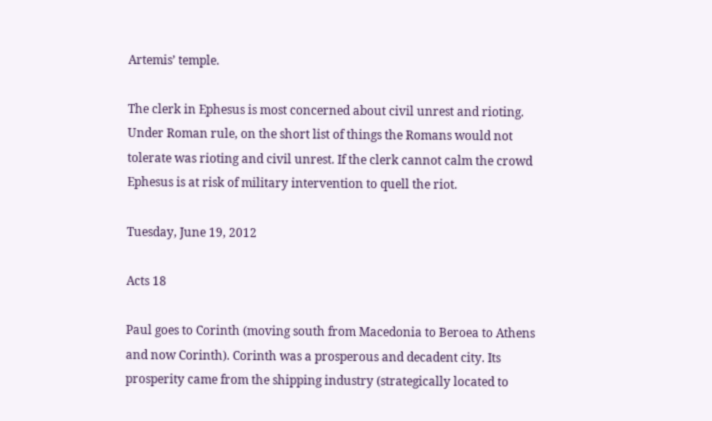Artemis’ temple.

The clerk in Ephesus is most concerned about civil unrest and rioting. Under Roman rule, on the short list of things the Romans would not tolerate was rioting and civil unrest. If the clerk cannot calm the crowd Ephesus is at risk of military intervention to quell the riot.

Tuesday, June 19, 2012

Acts 18

Paul goes to Corinth (moving south from Macedonia to Beroea to Athens and now Corinth). Corinth was a prosperous and decadent city. Its prosperity came from the shipping industry (strategically located to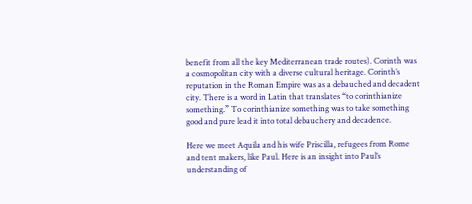benefit from all the key Mediterranean trade routes). Corinth was a cosmopolitan city with a diverse cultural heritage. Corinth’s reputation in the Roman Empire was as a debauched and decadent city. There is a word in Latin that translates “to corinthianize something.” To corinthianize something was to take something good and pure lead it into total debauchery and decadence.

Here we meet Aquila and his wife Priscilla, refugees from Rome and tent makers, like Paul. Here is an insight into Paul’s understanding of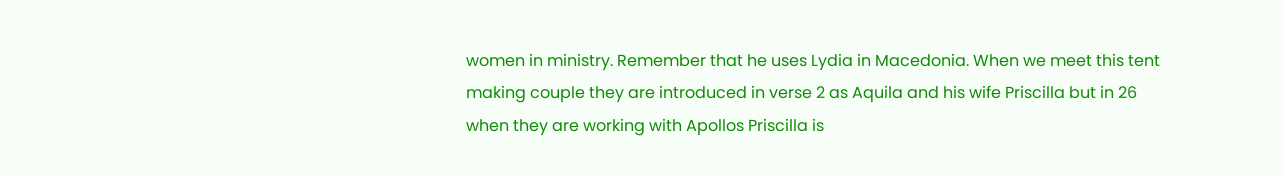women in ministry. Remember that he uses Lydia in Macedonia. When we meet this tent making couple they are introduced in verse 2 as Aquila and his wife Priscilla but in 26 when they are working with Apollos Priscilla is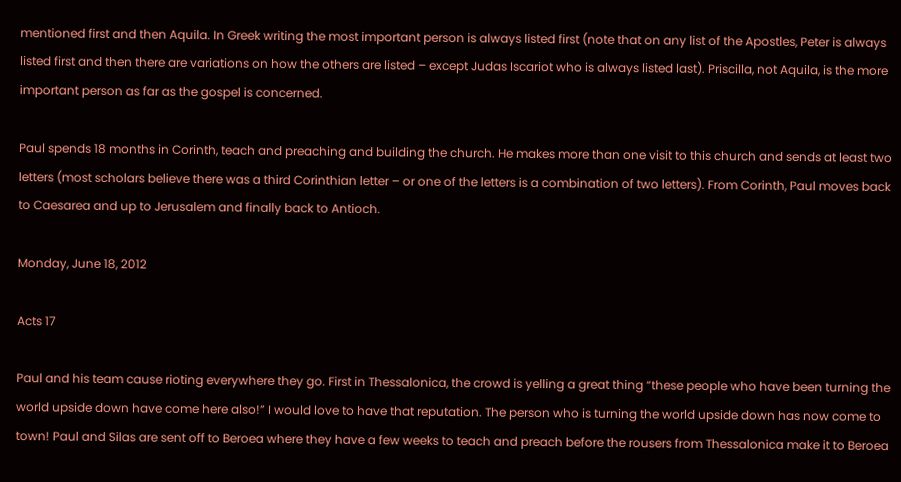mentioned first and then Aquila. In Greek writing the most important person is always listed first (note that on any list of the Apostles, Peter is always listed first and then there are variations on how the others are listed – except Judas Iscariot who is always listed last). Priscilla, not Aquila, is the more important person as far as the gospel is concerned.

Paul spends 18 months in Corinth, teach and preaching and building the church. He makes more than one visit to this church and sends at least two letters (most scholars believe there was a third Corinthian letter – or one of the letters is a combination of two letters). From Corinth, Paul moves back to Caesarea and up to Jerusalem and finally back to Antioch.

Monday, June 18, 2012

Acts 17

Paul and his team cause rioting everywhere they go. First in Thessalonica, the crowd is yelling a great thing “these people who have been turning the world upside down have come here also!” I would love to have that reputation. The person who is turning the world upside down has now come to town! Paul and Silas are sent off to Beroea where they have a few weeks to teach and preach before the rousers from Thessalonica make it to Beroea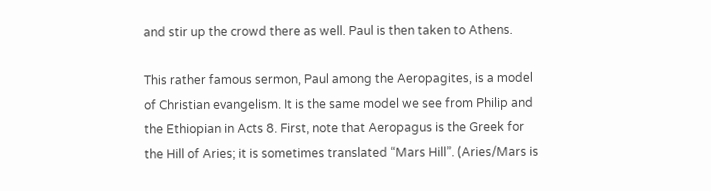and stir up the crowd there as well. Paul is then taken to Athens.

This rather famous sermon, Paul among the Aeropagites, is a model of Christian evangelism. It is the same model we see from Philip and the Ethiopian in Acts 8. First, note that Aeropagus is the Greek for the Hill of Aries; it is sometimes translated “Mars Hill”. (Aries/Mars is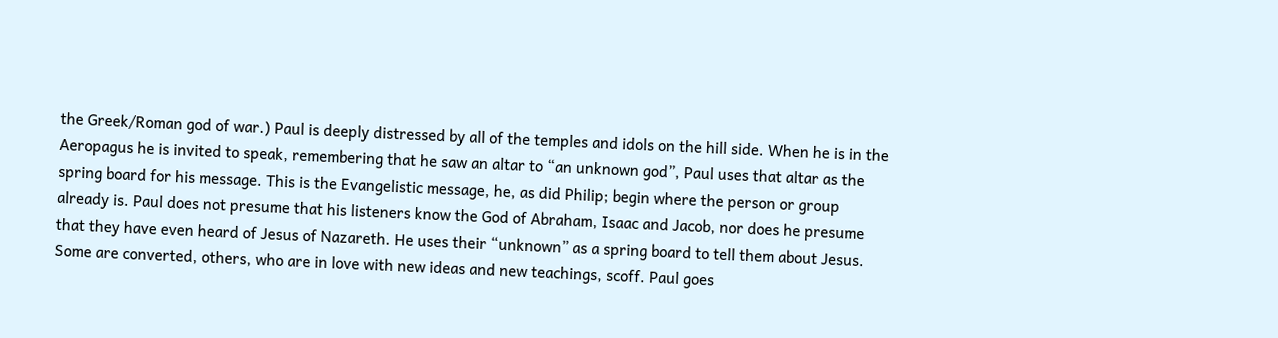the Greek/Roman god of war.) Paul is deeply distressed by all of the temples and idols on the hill side. When he is in the Aeropagus he is invited to speak, remembering that he saw an altar to “an unknown god”, Paul uses that altar as the spring board for his message. This is the Evangelistic message, he, as did Philip; begin where the person or group already is. Paul does not presume that his listeners know the God of Abraham, Isaac and Jacob, nor does he presume that they have even heard of Jesus of Nazareth. He uses their “unknown” as a spring board to tell them about Jesus. Some are converted, others, who are in love with new ideas and new teachings, scoff. Paul goes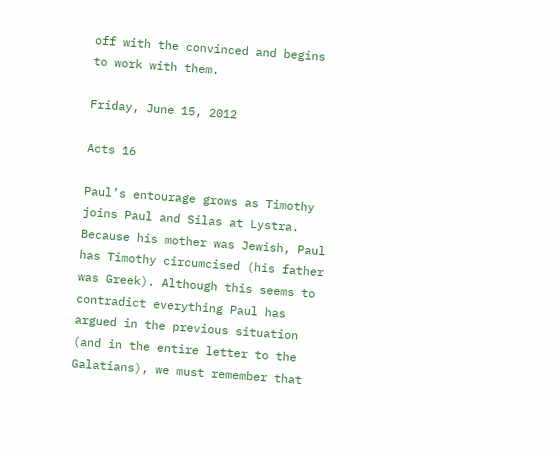off with the convinced and begins to work with them.

Friday, June 15, 2012

Acts 16

Paul’s entourage grows as Timothy joins Paul and Silas at Lystra. Because his mother was Jewish, Paul has Timothy circumcised (his father was Greek). Although this seems to contradict everything Paul has argued in the previous situation (and in the entire letter to the Galatians), we must remember that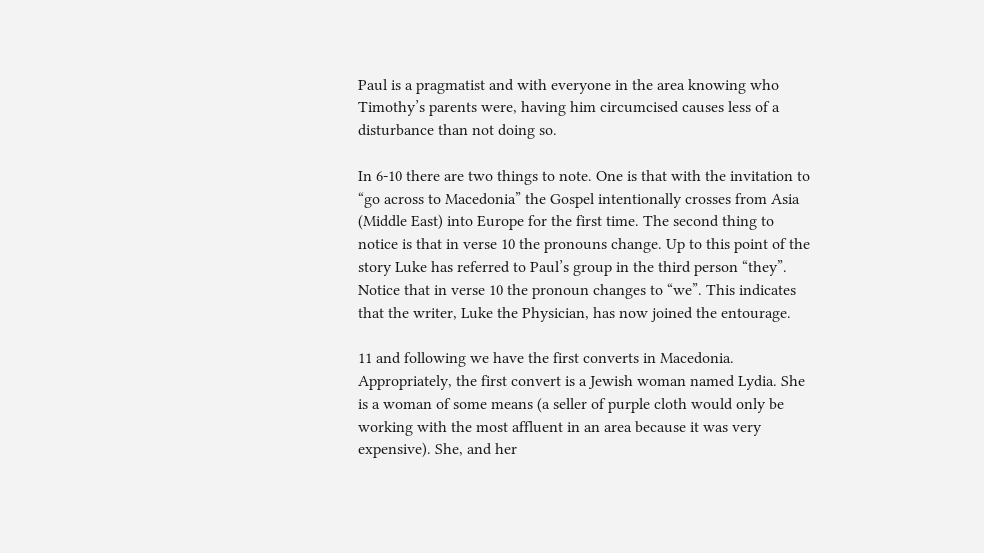Paul is a pragmatist and with everyone in the area knowing who Timothy’s parents were, having him circumcised causes less of a disturbance than not doing so.

In 6-10 there are two things to note. One is that with the invitation to “go across to Macedonia” the Gospel intentionally crosses from Asia (Middle East) into Europe for the first time. The second thing to notice is that in verse 10 the pronouns change. Up to this point of the story Luke has referred to Paul’s group in the third person “they”. Notice that in verse 10 the pronoun changes to “we”. This indicates that the writer, Luke the Physician, has now joined the entourage.

11 and following we have the first converts in Macedonia. Appropriately, the first convert is a Jewish woman named Lydia. She is a woman of some means (a seller of purple cloth would only be working with the most affluent in an area because it was very expensive). She, and her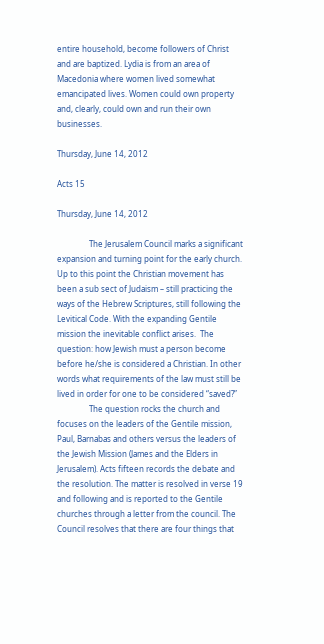entire household, become followers of Christ and are baptized. Lydia is from an area of Macedonia where women lived somewhat emancipated lives. Women could own property and, clearly, could own and run their own businesses.

Thursday, June 14, 2012

Acts 15

Thursday, June 14, 2012

                The Jerusalem Council marks a significant expansion and turning point for the early church. Up to this point the Christian movement has been a sub sect of Judaism – still practicing the ways of the Hebrew Scriptures, still following the Levitical Code. With the expanding Gentile mission the inevitable conflict arises.  The question: how Jewish must a person become before he/she is considered a Christian. In other words what requirements of the law must still be lived in order for one to be considered “saved?”
                The question rocks the church and focuses on the leaders of the Gentile mission, Paul, Barnabas and others versus the leaders of the Jewish Mission (James and the Elders in Jerusalem). Acts fifteen records the debate and the resolution. The matter is resolved in verse 19 and following and is reported to the Gentile churches through a letter from the council. The Council resolves that there are four things that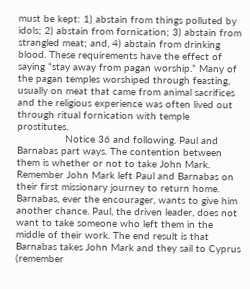must be kept: 1) abstain from things polluted by idols; 2) abstain from fornication; 3) abstain from strangled meat; and, 4) abstain from drinking blood. These requirements have the effect of saying “stay away from pagan worship.” Many of the pagan temples worshiped through feasting, usually on meat that came from animal sacrifices and the religious experience was often lived out through ritual fornication with temple prostitutes.
                Notice 36 and following. Paul and Barnabas part ways. The contention between them is whether or not to take John Mark. Remember John Mark left Paul and Barnabas on their first missionary journey to return home. Barnabas, ever the encourager, wants to give him another chance. Paul, the driven leader, does not want to take someone who left them in the middle of their work. The end result is that Barnabas takes John Mark and they sail to Cyprus (remember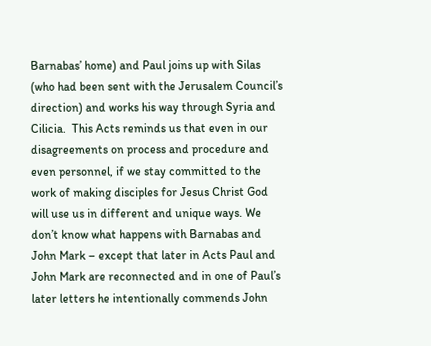Barnabas’ home) and Paul joins up with Silas (who had been sent with the Jerusalem Council’s direction) and works his way through Syria and Cilicia.  This Acts reminds us that even in our disagreements on process and procedure and even personnel, if we stay committed to the work of making disciples for Jesus Christ God will use us in different and unique ways. We don’t know what happens with Barnabas and John Mark – except that later in Acts Paul and John Mark are reconnected and in one of Paul’s later letters he intentionally commends John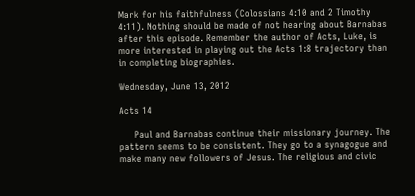Mark for his faithfulness (Colossians 4:10 and 2 Timothy 4:11). Nothing should be made of not hearing about Barnabas after this episode. Remember the author of Acts, Luke, is more interested in playing out the Acts 1:8 trajectory than in completing biographies.

Wednesday, June 13, 2012

Acts 14

     Paul and Barnabas continue their missionary journey. The pattern seems to be consistent. They go to a synagogue and make many new followers of Jesus. The religious and civic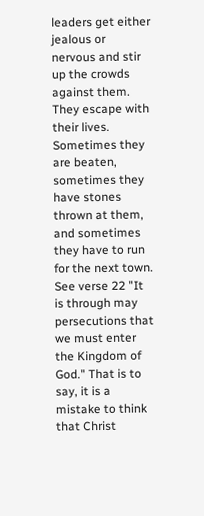leaders get either jealous or nervous and stir up the crowds against them. They escape with their lives. Sometimes they are beaten, sometimes they have stones thrown at them, and sometimes they have to run for the next town. See verse 22 "It is through may persecutions that we must enter the Kingdom of God." That is to say, it is a mistake to think that Christ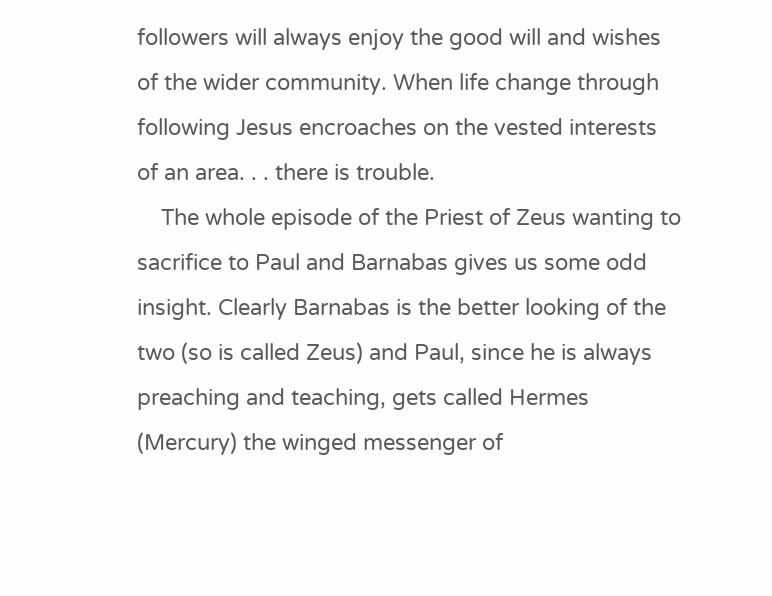followers will always enjoy the good will and wishes of the wider community. When life change through following Jesus encroaches on the vested interests of an area. . . there is trouble.
    The whole episode of the Priest of Zeus wanting to sacrifice to Paul and Barnabas gives us some odd insight. Clearly Barnabas is the better looking of the two (so is called Zeus) and Paul, since he is always preaching and teaching, gets called Hermes (Mercury) the winged messenger of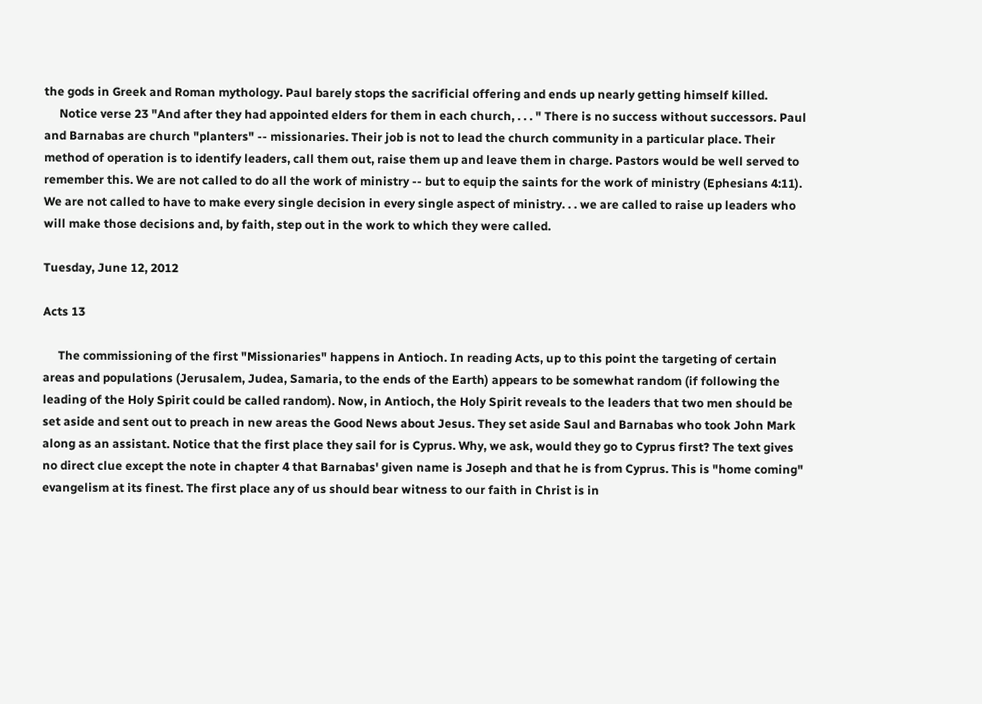the gods in Greek and Roman mythology. Paul barely stops the sacrificial offering and ends up nearly getting himself killed.
     Notice verse 23 "And after they had appointed elders for them in each church, . . . " There is no success without successors. Paul and Barnabas are church "planters" -- missionaries. Their job is not to lead the church community in a particular place. Their method of operation is to identify leaders, call them out, raise them up and leave them in charge. Pastors would be well served to remember this. We are not called to do all the work of ministry -- but to equip the saints for the work of ministry (Ephesians 4:11). We are not called to have to make every single decision in every single aspect of ministry. . . we are called to raise up leaders who will make those decisions and, by faith, step out in the work to which they were called.

Tuesday, June 12, 2012

Acts 13

     The commissioning of the first "Missionaries" happens in Antioch. In reading Acts, up to this point the targeting of certain areas and populations (Jerusalem, Judea, Samaria, to the ends of the Earth) appears to be somewhat random (if following the leading of the Holy Spirit could be called random). Now, in Antioch, the Holy Spirit reveals to the leaders that two men should be set aside and sent out to preach in new areas the Good News about Jesus. They set aside Saul and Barnabas who took John Mark along as an assistant. Notice that the first place they sail for is Cyprus. Why, we ask, would they go to Cyprus first? The text gives no direct clue except the note in chapter 4 that Barnabas' given name is Joseph and that he is from Cyprus. This is "home coming" evangelism at its finest. The first place any of us should bear witness to our faith in Christ is in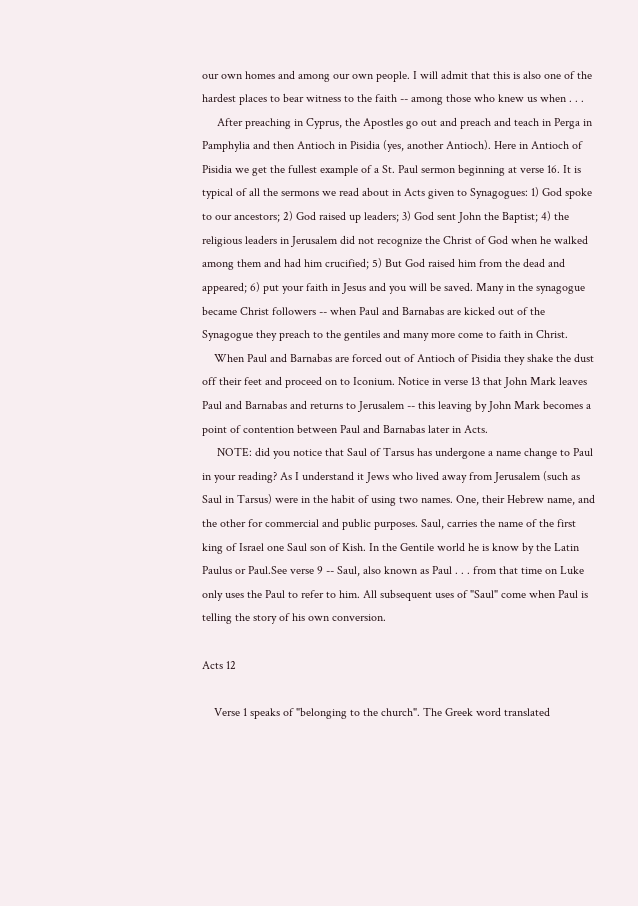our own homes and among our own people. I will admit that this is also one of the hardest places to bear witness to the faith -- among those who knew us when . . .
     After preaching in Cyprus, the Apostles go out and preach and teach in Perga in Pamphylia and then Antioch in Pisidia (yes, another Antioch). Here in Antioch of Pisidia we get the fullest example of a St. Paul sermon beginning at verse 16. It is typical of all the sermons we read about in Acts given to Synagogues: 1) God spoke to our ancestors; 2) God raised up leaders; 3) God sent John the Baptist; 4) the religious leaders in Jerusalem did not recognize the Christ of God when he walked among them and had him crucified; 5) But God raised him from the dead and appeared; 6) put your faith in Jesus and you will be saved. Many in the synagogue became Christ followers -- when Paul and Barnabas are kicked out of the Synagogue they preach to the gentiles and many more come to faith in Christ.
    When Paul and Barnabas are forced out of Antioch of Pisidia they shake the dust off their feet and proceed on to Iconium. Notice in verse 13 that John Mark leaves Paul and Barnabas and returns to Jerusalem -- this leaving by John Mark becomes a point of contention between Paul and Barnabas later in Acts.
     NOTE: did you notice that Saul of Tarsus has undergone a name change to Paul in your reading? As I understand it Jews who lived away from Jerusalem (such as Saul in Tarsus) were in the habit of using two names. One, their Hebrew name, and the other for commercial and public purposes. Saul, carries the name of the first king of Israel one Saul son of Kish. In the Gentile world he is know by the Latin Paulus or Paul.See verse 9 -- Saul, also known as Paul . . . from that time on Luke only uses the Paul to refer to him. All subsequent uses of "Saul" come when Paul is telling the story of his own conversion.

Acts 12

    Verse 1 speaks of "belonging to the church". The Greek word translated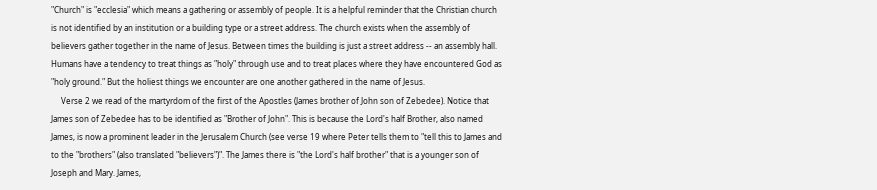"Church" is "ecclesia" which means a gathering or assembly of people. It is a helpful reminder that the Christian church is not identified by an institution or a building type or a street address. The church exists when the assembly of believers gather together in the name of Jesus. Between times the building is just a street address -- an assembly hall. Humans have a tendency to treat things as "holy" through use and to treat places where they have encountered God as "holy ground." But the holiest things we encounter are one another gathered in the name of Jesus.
     Verse 2 we read of the martyrdom of the first of the Apostles (James brother of John son of Zebedee). Notice that James son of Zebedee has to be identified as "Brother of John". This is because the Lord's half Brother, also named James, is now a prominent leader in the Jerusalem Church (see verse 19 where Peter tells them to "tell this to James and to the "brothers" (also translated "believers")". The James there is "the Lord's half brother" that is a younger son of Joseph and Mary. James,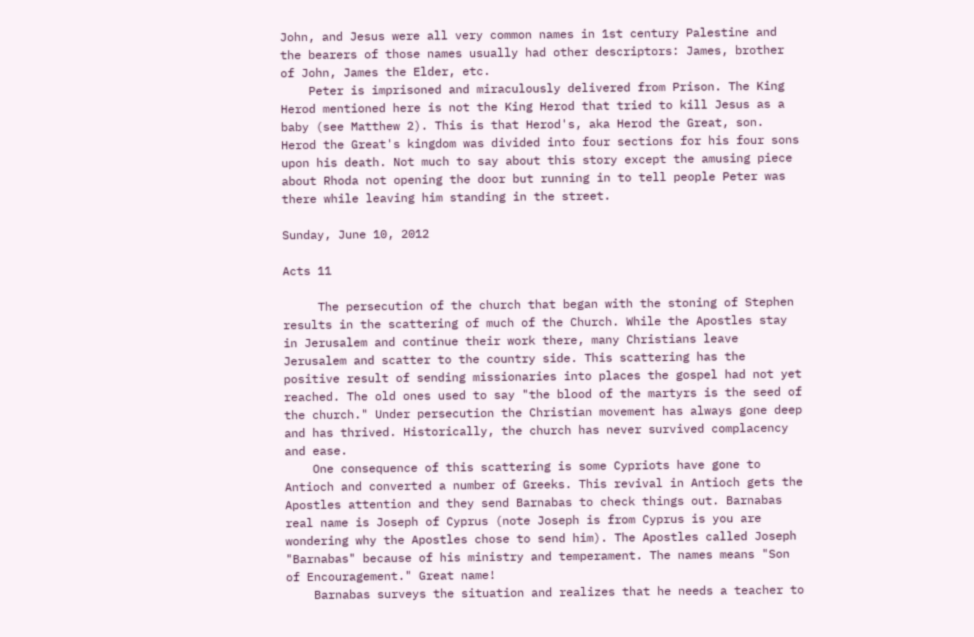John, and Jesus were all very common names in 1st century Palestine and the bearers of those names usually had other descriptors: James, brother of John, James the Elder, etc.
    Peter is imprisoned and miraculously delivered from Prison. The King Herod mentioned here is not the King Herod that tried to kill Jesus as a baby (see Matthew 2). This is that Herod's, aka Herod the Great, son. Herod the Great's kingdom was divided into four sections for his four sons upon his death. Not much to say about this story except the amusing piece about Rhoda not opening the door but running in to tell people Peter was there while leaving him standing in the street.

Sunday, June 10, 2012

Acts 11

     The persecution of the church that began with the stoning of Stephen results in the scattering of much of the Church. While the Apostles stay in Jerusalem and continue their work there, many Christians leave Jerusalem and scatter to the country side. This scattering has the positive result of sending missionaries into places the gospel had not yet reached. The old ones used to say "the blood of the martyrs is the seed of the church." Under persecution the Christian movement has always gone deep and has thrived. Historically, the church has never survived complacency and ease.
    One consequence of this scattering is some Cypriots have gone to Antioch and converted a number of Greeks. This revival in Antioch gets the Apostles attention and they send Barnabas to check things out. Barnabas real name is Joseph of Cyprus (note Joseph is from Cyprus is you are wondering why the Apostles chose to send him). The Apostles called Joseph "Barnabas" because of his ministry and temperament. The names means "Son of Encouragement." Great name!
    Barnabas surveys the situation and realizes that he needs a teacher to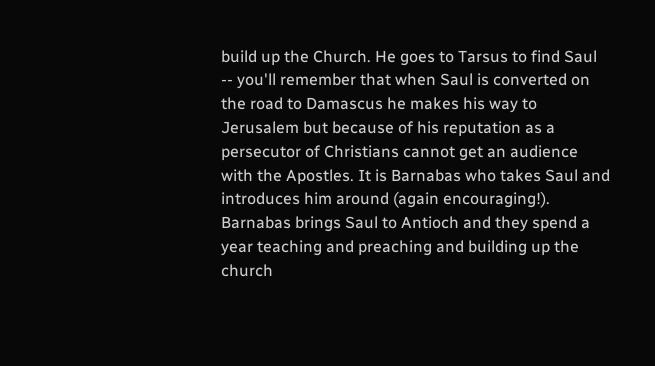build up the Church. He goes to Tarsus to find Saul -- you'll remember that when Saul is converted on the road to Damascus he makes his way to Jerusalem but because of his reputation as a persecutor of Christians cannot get an audience with the Apostles. It is Barnabas who takes Saul and introduces him around (again encouraging!). Barnabas brings Saul to Antioch and they spend a year teaching and preaching and building up the church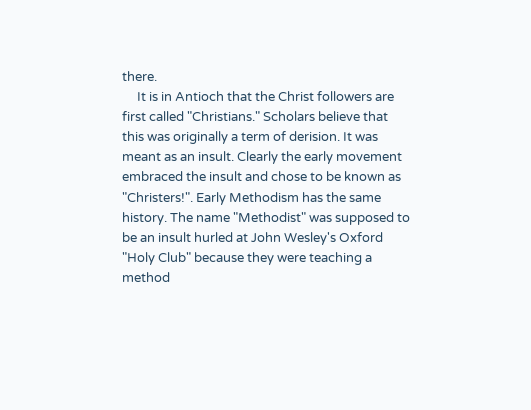there.
     It is in Antioch that the Christ followers are first called "Christians." Scholars believe that this was originally a term of derision. It was meant as an insult. Clearly the early movement embraced the insult and chose to be known as "Christers!". Early Methodism has the same history. The name "Methodist" was supposed to be an insult hurled at John Wesley's Oxford "Holy Club" because they were teaching a method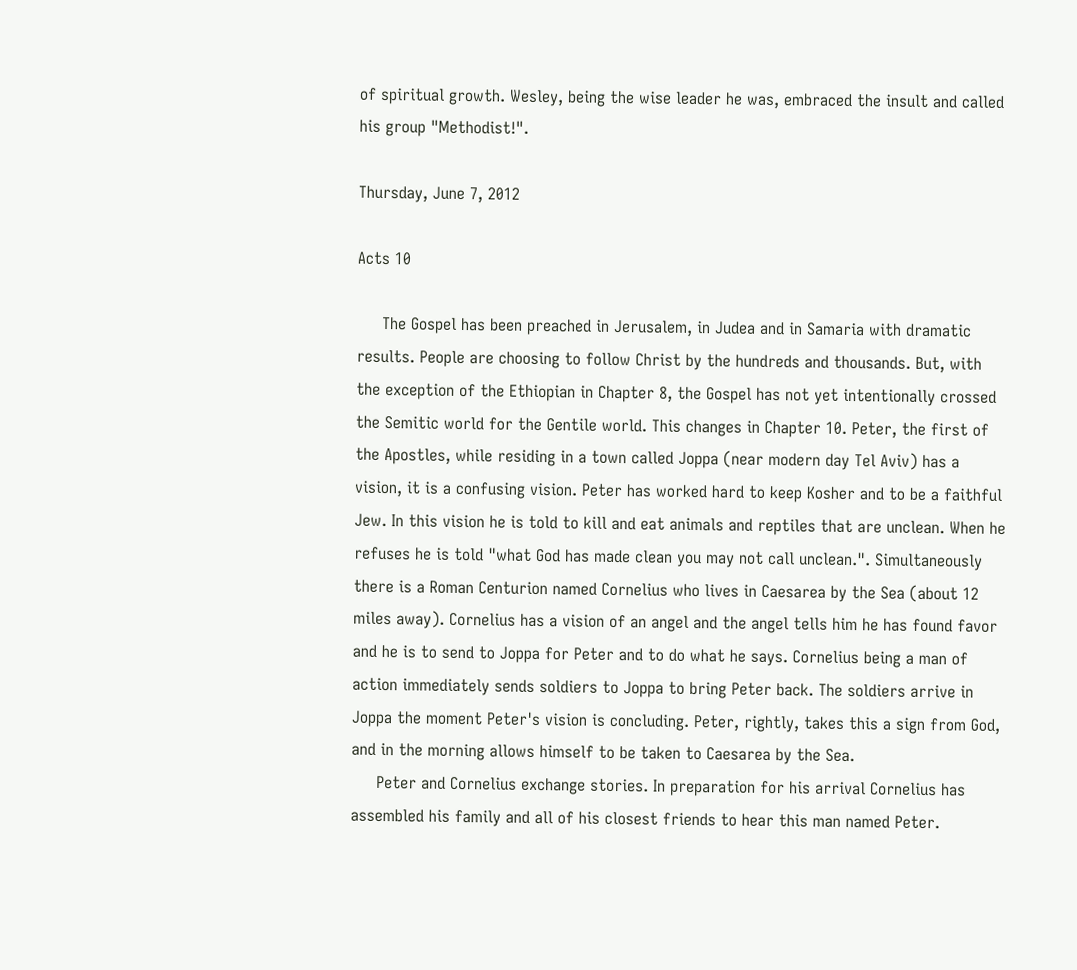of spiritual growth. Wesley, being the wise leader he was, embraced the insult and called his group "Methodist!".

Thursday, June 7, 2012

Acts 10

     The Gospel has been preached in Jerusalem, in Judea and in Samaria with dramatic results. People are choosing to follow Christ by the hundreds and thousands. But, with the exception of the Ethiopian in Chapter 8, the Gospel has not yet intentionally crossed the Semitic world for the Gentile world. This changes in Chapter 10. Peter, the first of the Apostles, while residing in a town called Joppa (near modern day Tel Aviv) has a vision, it is a confusing vision. Peter has worked hard to keep Kosher and to be a faithful Jew. In this vision he is told to kill and eat animals and reptiles that are unclean. When he refuses he is told "what God has made clean you may not call unclean.". Simultaneously there is a Roman Centurion named Cornelius who lives in Caesarea by the Sea (about 12 miles away). Cornelius has a vision of an angel and the angel tells him he has found favor and he is to send to Joppa for Peter and to do what he says. Cornelius being a man of action immediately sends soldiers to Joppa to bring Peter back. The soldiers arrive in Joppa the moment Peter's vision is concluding. Peter, rightly, takes this a sign from God, and in the morning allows himself to be taken to Caesarea by the Sea.
     Peter and Cornelius exchange stories. In preparation for his arrival Cornelius has assembled his family and all of his closest friends to hear this man named Peter.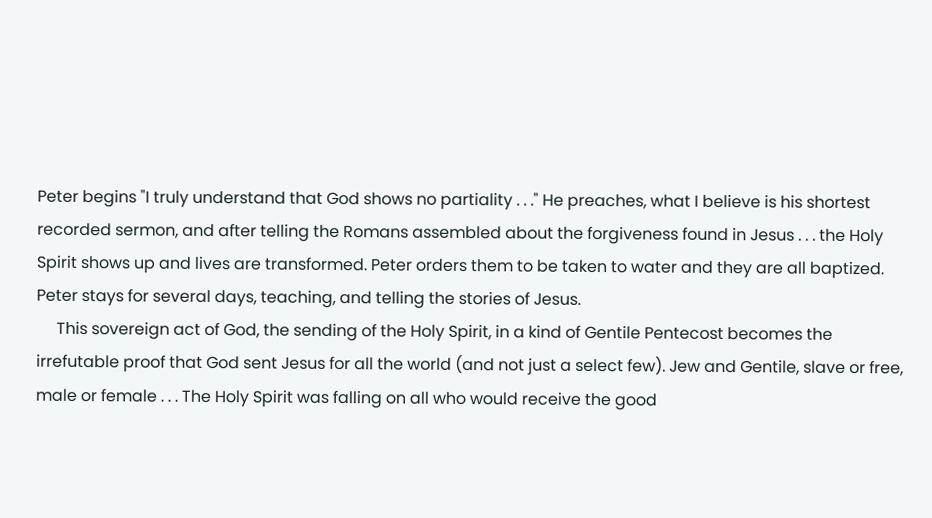Peter begins "I truly understand that God shows no partiality . . ." He preaches, what I believe is his shortest recorded sermon, and after telling the Romans assembled about the forgiveness found in Jesus . . . the Holy Spirit shows up and lives are transformed. Peter orders them to be taken to water and they are all baptized. Peter stays for several days, teaching, and telling the stories of Jesus.
     This sovereign act of God, the sending of the Holy Spirit, in a kind of Gentile Pentecost becomes the irrefutable proof that God sent Jesus for all the world (and not just a select few). Jew and Gentile, slave or free, male or female . . . The Holy Spirit was falling on all who would receive the good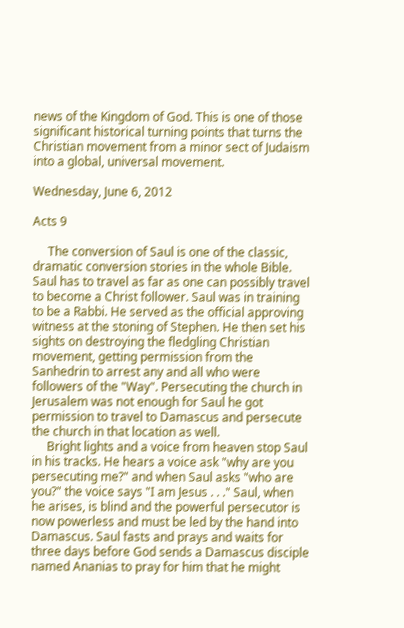news of the Kingdom of God. This is one of those significant historical turning points that turns the Christian movement from a minor sect of Judaism into a global, universal movement.

Wednesday, June 6, 2012

Acts 9

     The conversion of Saul is one of the classic, dramatic conversion stories in the whole Bible. Saul has to travel as far as one can possibly travel to become a Christ follower. Saul was in training to be a Rabbi. He served as the official approving witness at the stoning of Stephen. He then set his sights on destroying the fledgling Christian movement, getting permission from the Sanhedrin to arrest any and all who were followers of the "Way". Persecuting the church in Jerusalem was not enough for Saul he got permission to travel to Damascus and persecute the church in that location as well.
     Bright lights and a voice from heaven stop Saul in his tracks. He hears a voice ask "why are you persecuting me?" and when Saul asks "who are you?" the voice says "I am Jesus . . ." Saul, when he arises, is blind and the powerful persecutor is now powerless and must be led by the hand into Damascus. Saul fasts and prays and waits for three days before God sends a Damascus disciple named Ananias to pray for him that he might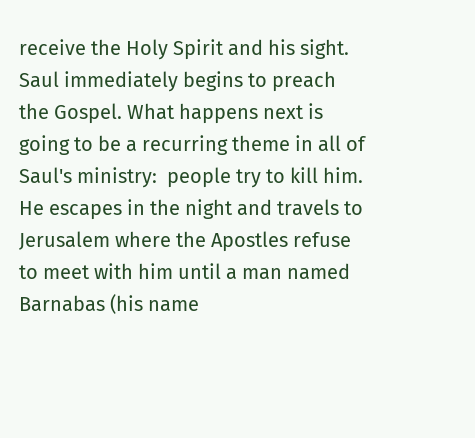receive the Holy Spirit and his sight. Saul immediately begins to preach the Gospel. What happens next is going to be a recurring theme in all of Saul's ministry:  people try to kill him. He escapes in the night and travels to Jerusalem where the Apostles refuse to meet with him until a man named Barnabas (his name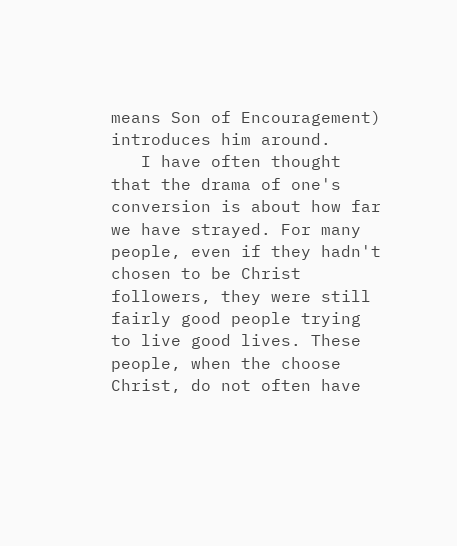means Son of Encouragement) introduces him around.
   I have often thought that the drama of one's conversion is about how far we have strayed. For many people, even if they hadn't chosen to be Christ followers, they were still fairly good people trying to live good lives. These people, when the choose Christ, do not often have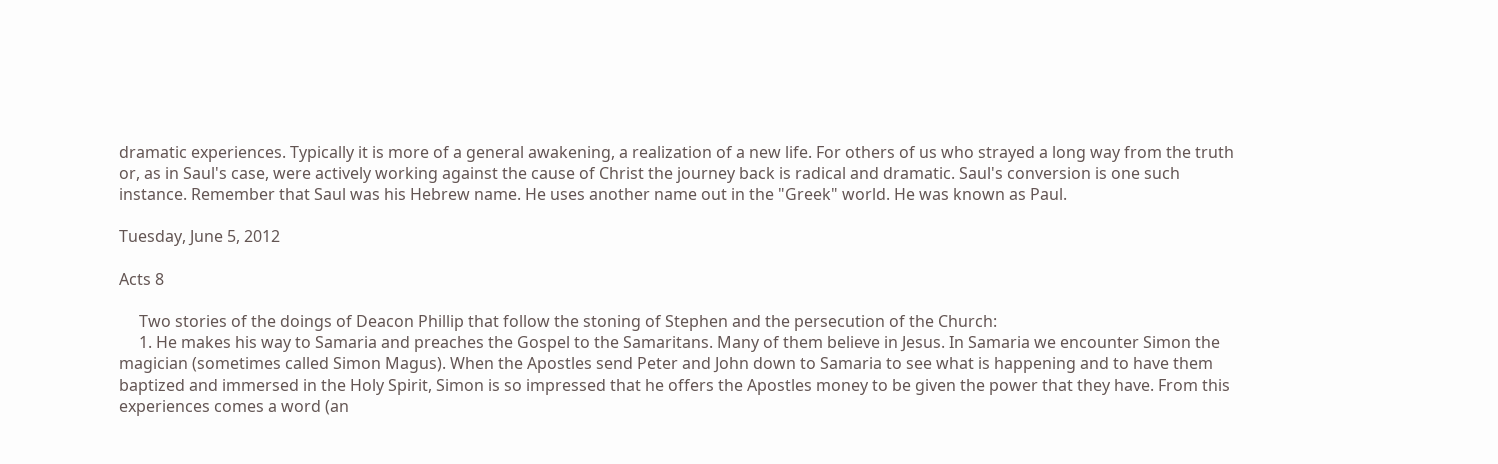dramatic experiences. Typically it is more of a general awakening, a realization of a new life. For others of us who strayed a long way from the truth or, as in Saul's case, were actively working against the cause of Christ the journey back is radical and dramatic. Saul's conversion is one such instance. Remember that Saul was his Hebrew name. He uses another name out in the "Greek" world. He was known as Paul.

Tuesday, June 5, 2012

Acts 8

     Two stories of the doings of Deacon Phillip that follow the stoning of Stephen and the persecution of the Church:
     1. He makes his way to Samaria and preaches the Gospel to the Samaritans. Many of them believe in Jesus. In Samaria we encounter Simon the magician (sometimes called Simon Magus). When the Apostles send Peter and John down to Samaria to see what is happening and to have them baptized and immersed in the Holy Spirit, Simon is so impressed that he offers the Apostles money to be given the power that they have. From this experiences comes a word (an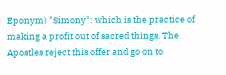Eponym) "Simony": which is the practice of making a profit out of sacred things. The Apostles reject this offer and go on to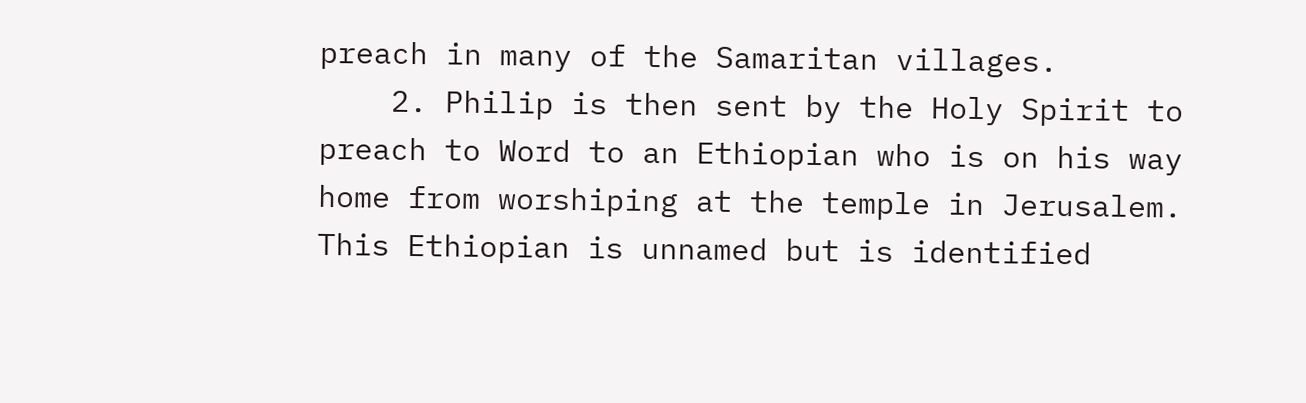preach in many of the Samaritan villages.
    2. Philip is then sent by the Holy Spirit to preach to Word to an Ethiopian who is on his way home from worshiping at the temple in Jerusalem. This Ethiopian is unnamed but is identified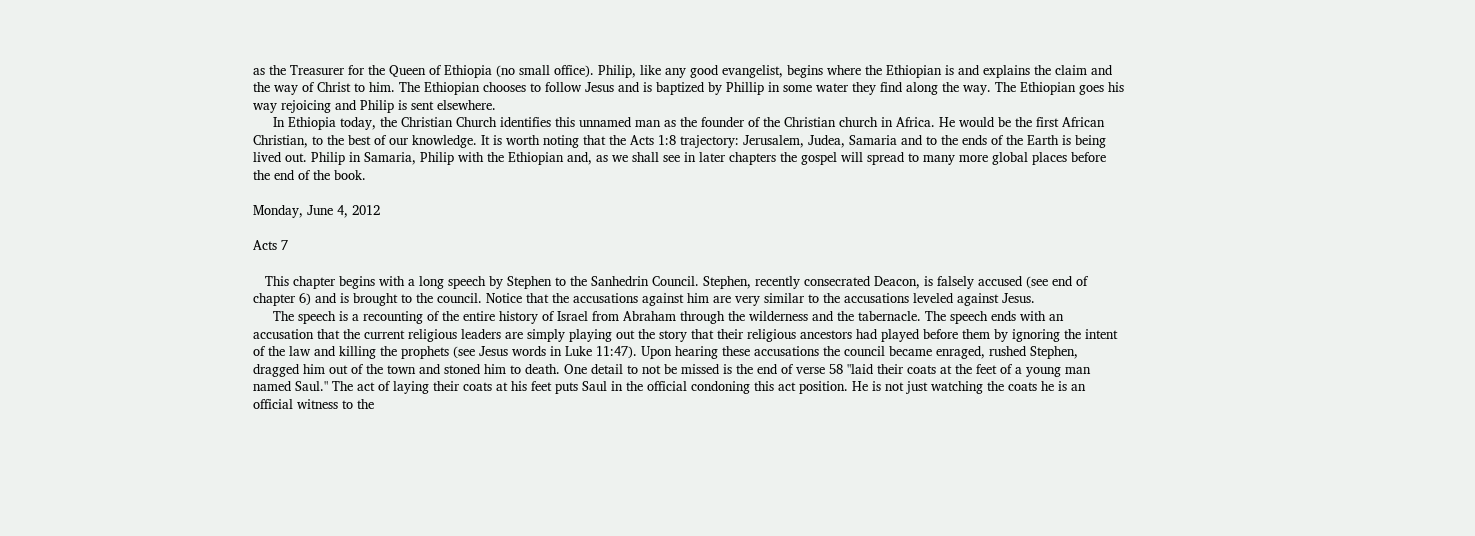as the Treasurer for the Queen of Ethiopia (no small office). Philip, like any good evangelist, begins where the Ethiopian is and explains the claim and the way of Christ to him. The Ethiopian chooses to follow Jesus and is baptized by Phillip in some water they find along the way. The Ethiopian goes his way rejoicing and Philip is sent elsewhere.
     In Ethiopia today, the Christian Church identifies this unnamed man as the founder of the Christian church in Africa. He would be the first African Christian, to the best of our knowledge. It is worth noting that the Acts 1:8 trajectory: Jerusalem, Judea, Samaria and to the ends of the Earth is being lived out. Philip in Samaria, Philip with the Ethiopian and, as we shall see in later chapters the gospel will spread to many more global places before the end of the book.

Monday, June 4, 2012

Acts 7

   This chapter begins with a long speech by Stephen to the Sanhedrin Council. Stephen, recently consecrated Deacon, is falsely accused (see end of chapter 6) and is brought to the council. Notice that the accusations against him are very similar to the accusations leveled against Jesus.
     The speech is a recounting of the entire history of Israel from Abraham through the wilderness and the tabernacle. The speech ends with an accusation that the current religious leaders are simply playing out the story that their religious ancestors had played before them by ignoring the intent of the law and killing the prophets (see Jesus words in Luke 11:47). Upon hearing these accusations the council became enraged, rushed Stephen, dragged him out of the town and stoned him to death. One detail to not be missed is the end of verse 58 "laid their coats at the feet of a young man named Saul." The act of laying their coats at his feet puts Saul in the official condoning this act position. He is not just watching the coats he is an official witness to the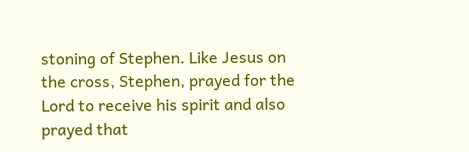stoning of Stephen. Like Jesus on the cross, Stephen, prayed for the Lord to receive his spirit and also prayed that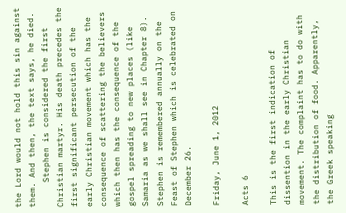the Lord would not hold this sin against them. And then, the text says, he died.
     Stephen is considered the first Christian martyr. His death precedes the first significant persecution of the early Christian movement which has the consequence of scattering the believers which then has the consequence of the gospel spreading to new places (like Samaria as we shall see in Chapter 8). Stephen is remembered annually on the Feast of Stephen which is celebrated on December 26.

Friday, June 1, 2012

Acts 6

This is the first indication of dissention in the early Christian movement. The complaint has to do with the distribution of food. Apparently, the Greek speaking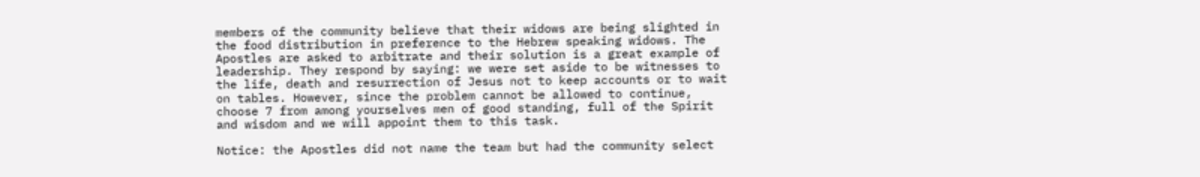members of the community believe that their widows are being slighted in the food distribution in preference to the Hebrew speaking widows. The Apostles are asked to arbitrate and their solution is a great example of leadership. They respond by saying: we were set aside to be witnesses to the life, death and resurrection of Jesus not to keep accounts or to wait on tables. However, since the problem cannot be allowed to continue, choose 7 from among yourselves men of good standing, full of the Spirit and wisdom and we will appoint them to this task.

Notice: the Apostles did not name the team but had the community select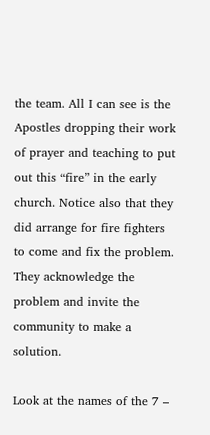the team. All I can see is the Apostles dropping their work of prayer and teaching to put out this “fire” in the early church. Notice also that they did arrange for fire fighters to come and fix the problem. They acknowledge the problem and invite the community to make a solution.

Look at the names of the 7 –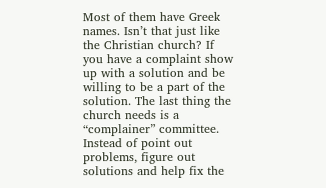Most of them have Greek names. Isn’t that just like the Christian church? If you have a complaint show up with a solution and be willing to be a part of the solution. The last thing the church needs is a “complainer” committee. Instead of point out problems, figure out solutions and help fix the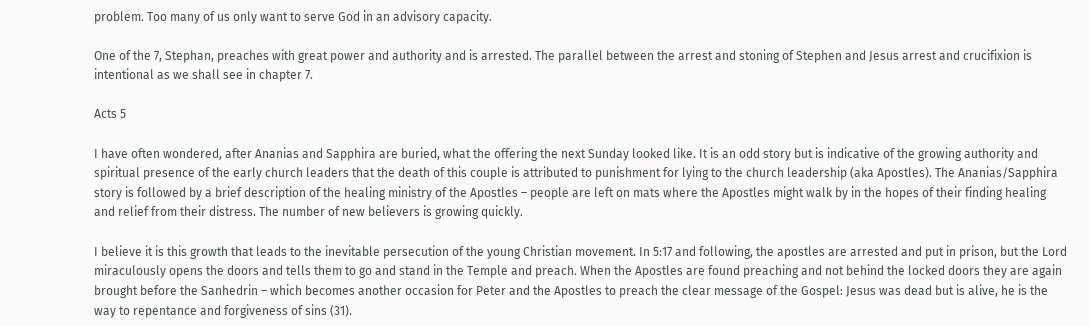problem. Too many of us only want to serve God in an advisory capacity.

One of the 7, Stephan, preaches with great power and authority and is arrested. The parallel between the arrest and stoning of Stephen and Jesus arrest and crucifixion is intentional as we shall see in chapter 7.

Acts 5

I have often wondered, after Ananias and Sapphira are buried, what the offering the next Sunday looked like. It is an odd story but is indicative of the growing authority and spiritual presence of the early church leaders that the death of this couple is attributed to punishment for lying to the church leadership (aka Apostles). The Ananias/Sapphira story is followed by a brief description of the healing ministry of the Apostles – people are left on mats where the Apostles might walk by in the hopes of their finding healing and relief from their distress. The number of new believers is growing quickly.

I believe it is this growth that leads to the inevitable persecution of the young Christian movement. In 5:17 and following, the apostles are arrested and put in prison, but the Lord miraculously opens the doors and tells them to go and stand in the Temple and preach. When the Apostles are found preaching and not behind the locked doors they are again brought before the Sanhedrin – which becomes another occasion for Peter and the Apostles to preach the clear message of the Gospel: Jesus was dead but is alive, he is the way to repentance and forgiveness of sins (31).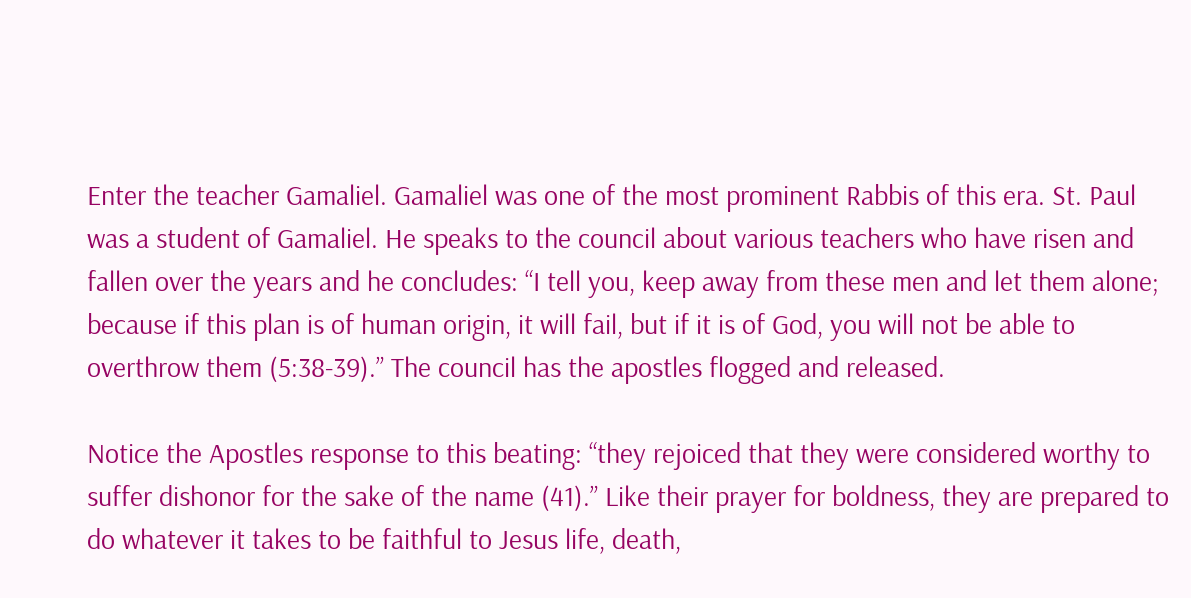Enter the teacher Gamaliel. Gamaliel was one of the most prominent Rabbis of this era. St. Paul was a student of Gamaliel. He speaks to the council about various teachers who have risen and fallen over the years and he concludes: “I tell you, keep away from these men and let them alone; because if this plan is of human origin, it will fail, but if it is of God, you will not be able to overthrow them (5:38-39).” The council has the apostles flogged and released.

Notice the Apostles response to this beating: “they rejoiced that they were considered worthy to suffer dishonor for the sake of the name (41).” Like their prayer for boldness, they are prepared to do whatever it takes to be faithful to Jesus life, death,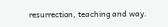resurrection, teaching and way.